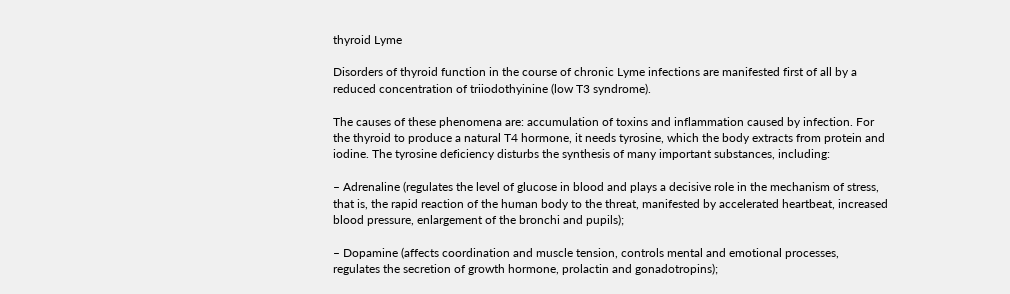thyroid Lyme

Disorders of thyroid function in the course of chronic Lyme infections are manifested first of all by a reduced concentration of triiodothyinine (low T3 syndrome).

The causes of these phenomena are: accumulation of toxins and inflammation caused by infection. For the thyroid to produce a natural T4 hormone, it needs tyrosine, which the body extracts from protein and iodine. The tyrosine deficiency disturbs the synthesis of many important substances, including:

– Adrenaline (regulates the level of glucose in blood and plays a decisive role in the mechanism of stress, that is, the rapid reaction of the human body to the threat, manifested by accelerated heartbeat, increased blood pressure, enlargement of the bronchi and pupils);

– Dopamine (affects coordination and muscle tension, controls mental and emotional processes, regulates the secretion of growth hormone, prolactin and gonadotropins);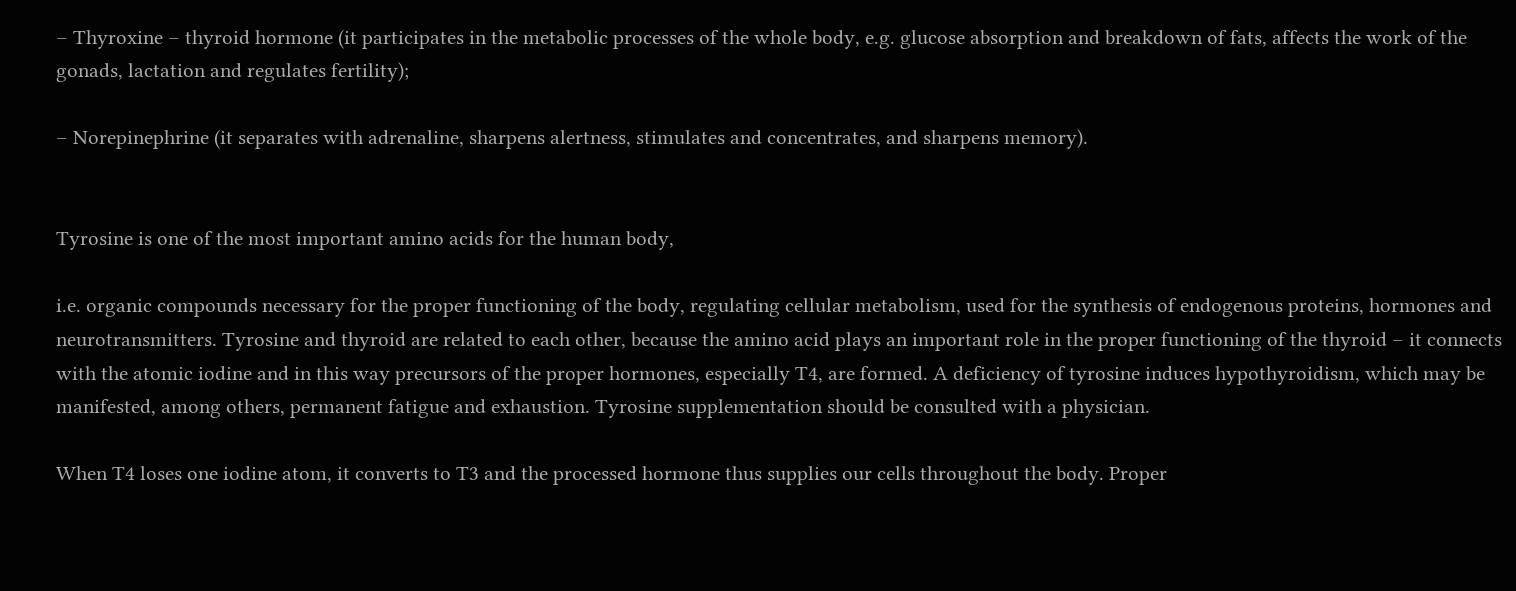– Thyroxine – thyroid hormone (it participates in the metabolic processes of the whole body, e.g. glucose absorption and breakdown of fats, affects the work of the gonads, lactation and regulates fertility);

– Norepinephrine (it separates with adrenaline, sharpens alertness, stimulates and concentrates, and sharpens memory).


Tyrosine is one of the most important amino acids for the human body,

i.e. organic compounds necessary for the proper functioning of the body, regulating cellular metabolism, used for the synthesis of endogenous proteins, hormones and neurotransmitters. Tyrosine and thyroid are related to each other, because the amino acid plays an important role in the proper functioning of the thyroid – it connects with the atomic iodine and in this way precursors of the proper hormones, especially T4, are formed. A deficiency of tyrosine induces hypothyroidism, which may be manifested, among others, permanent fatigue and exhaustion. Tyrosine supplementation should be consulted with a physician.

When T4 loses one iodine atom, it converts to T3 and the processed hormone thus supplies our cells throughout the body. Proper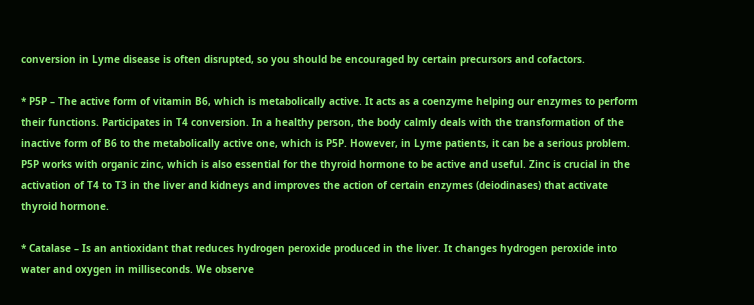conversion in Lyme disease is often disrupted, so you should be encouraged by certain precursors and cofactors.

* P5P – The active form of vitamin B6, which is metabolically active. It acts as a coenzyme helping our enzymes to perform their functions. Participates in T4 conversion. In a healthy person, the body calmly deals with the transformation of the inactive form of B6 to the metabolically active one, which is P5P. However, in Lyme patients, it can be a serious problem. P5P works with organic zinc, which is also essential for the thyroid hormone to be active and useful. Zinc is crucial in the activation of T4 to T3 in the liver and kidneys and improves the action of certain enzymes (deiodinases) that activate thyroid hormone.

* Catalase – Is an antioxidant that reduces hydrogen peroxide produced in the liver. It changes hydrogen peroxide into water and oxygen in milliseconds. We observe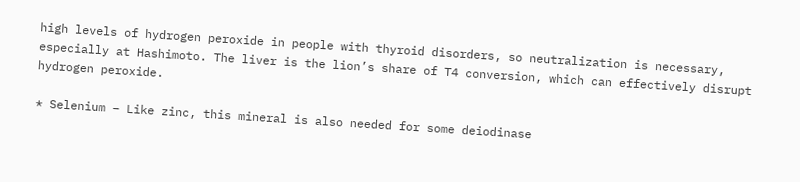high levels of hydrogen peroxide in people with thyroid disorders, so neutralization is necessary, especially at Hashimoto. The liver is the lion’s share of T4 conversion, which can effectively disrupt hydrogen peroxide.

* Selenium – Like zinc, this mineral is also needed for some deiodinase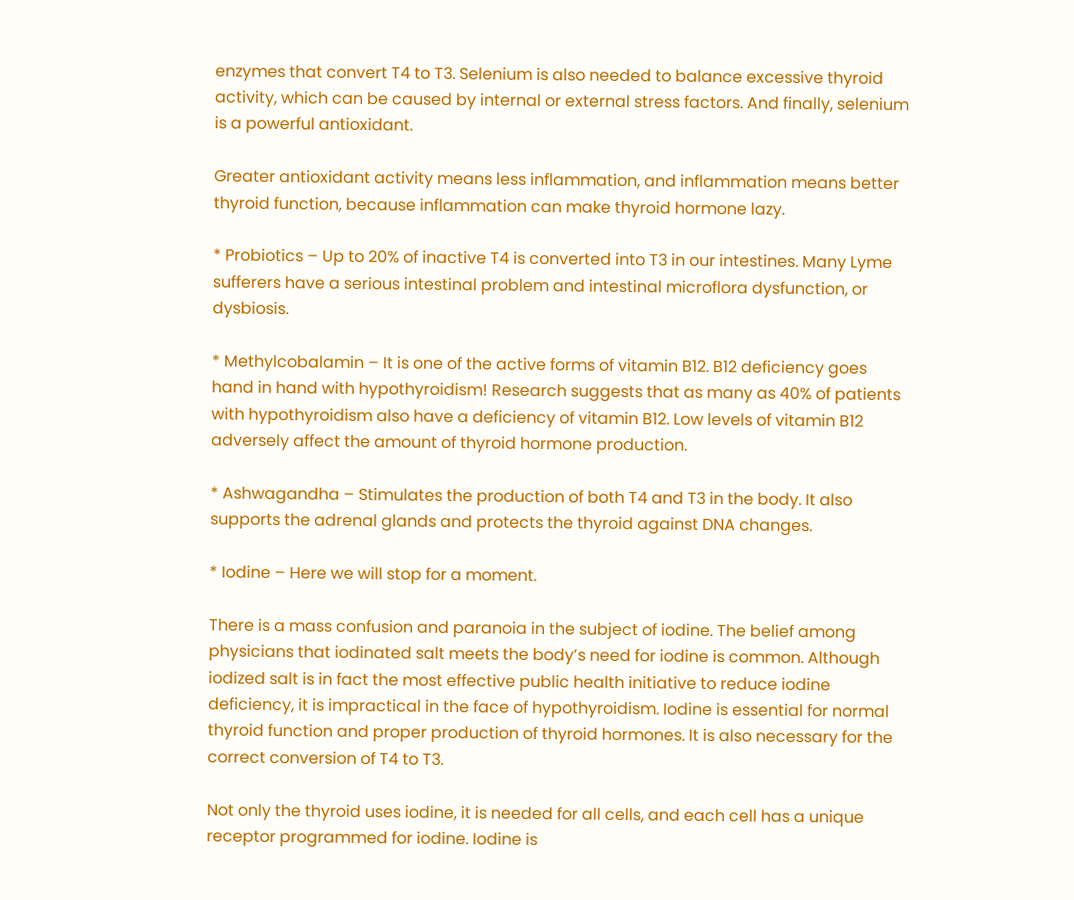enzymes that convert T4 to T3. Selenium is also needed to balance excessive thyroid activity, which can be caused by internal or external stress factors. And finally, selenium is a powerful antioxidant.

Greater antioxidant activity means less inflammation, and inflammation means better thyroid function, because inflammation can make thyroid hormone lazy.

* Probiotics – Up to 20% of inactive T4 is converted into T3 in our intestines. Many Lyme sufferers have a serious intestinal problem and intestinal microflora dysfunction, or dysbiosis.

* Methylcobalamin – It is one of the active forms of vitamin B12. B12 deficiency goes hand in hand with hypothyroidism! Research suggests that as many as 40% of patients with hypothyroidism also have a deficiency of vitamin B12. Low levels of vitamin B12 adversely affect the amount of thyroid hormone production.

* Ashwagandha – Stimulates the production of both T4 and T3 in the body. It also supports the adrenal glands and protects the thyroid against DNA changes.

* Iodine – Here we will stop for a moment.

There is a mass confusion and paranoia in the subject of iodine. The belief among physicians that iodinated salt meets the body’s need for iodine is common. Although iodized salt is in fact the most effective public health initiative to reduce iodine deficiency, it is impractical in the face of hypothyroidism. Iodine is essential for normal thyroid function and proper production of thyroid hormones. It is also necessary for the correct conversion of T4 to T3.

Not only the thyroid uses iodine, it is needed for all cells, and each cell has a unique receptor programmed for iodine. Iodine is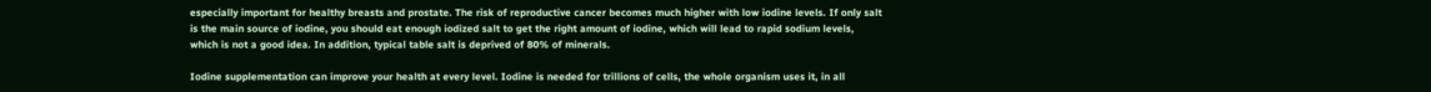especially important for healthy breasts and prostate. The risk of reproductive cancer becomes much higher with low iodine levels. If only salt is the main source of iodine, you should eat enough iodized salt to get the right amount of iodine, which will lead to rapid sodium levels, which is not a good idea. In addition, typical table salt is deprived of 80% of minerals.

Iodine supplementation can improve your health at every level. Iodine is needed for trillions of cells, the whole organism uses it, in all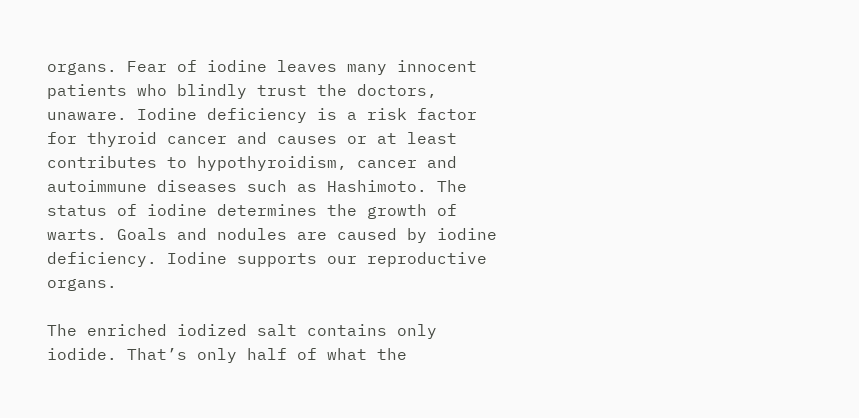organs. Fear of iodine leaves many innocent patients who blindly trust the doctors, unaware. Iodine deficiency is a risk factor for thyroid cancer and causes or at least contributes to hypothyroidism, cancer and autoimmune diseases such as Hashimoto. The status of iodine determines the growth of warts. Goals and nodules are caused by iodine deficiency. Iodine supports our reproductive organs.

The enriched iodized salt contains only iodide. That’s only half of what the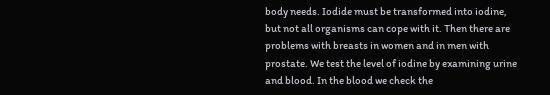body needs. Iodide must be transformed into iodine, but not all organisms can cope with it. Then there are problems with breasts in women and in men with prostate. We test the level of iodine by examining urine and blood. In the blood we check the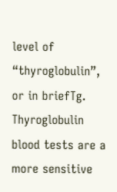level of “thyroglobulin”, or in briefTg. Thyroglobulin blood tests are a more sensitive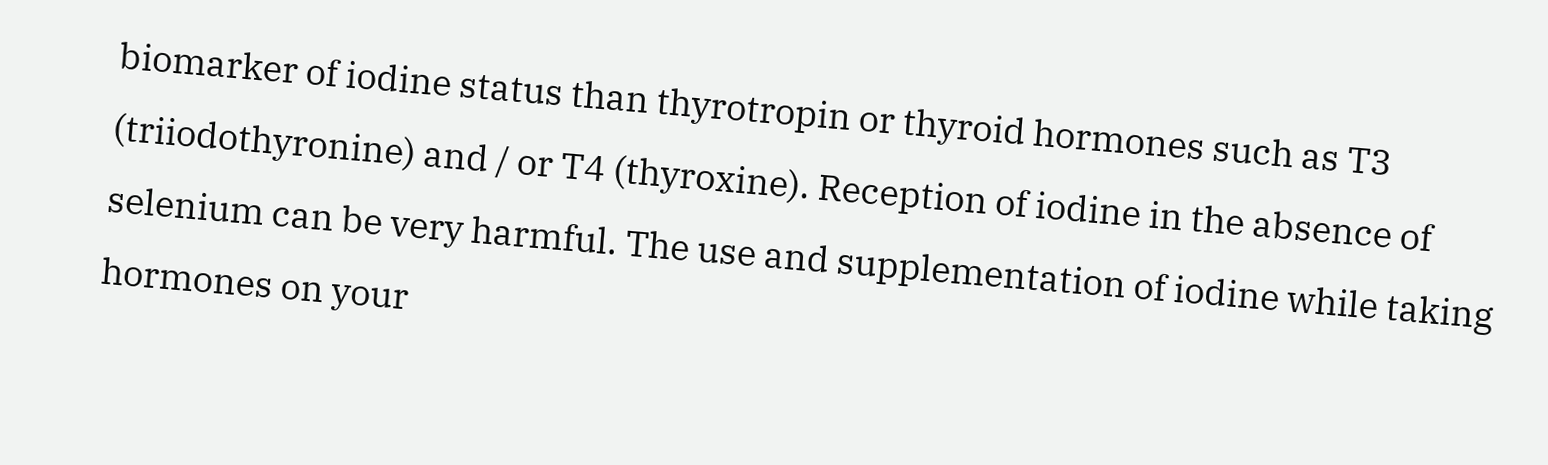biomarker of iodine status than thyrotropin or thyroid hormones such as T3 (triiodothyronine) and / or T4 (thyroxine). Reception of iodine in the absence of selenium can be very harmful. The use and supplementation of iodine while taking hormones on your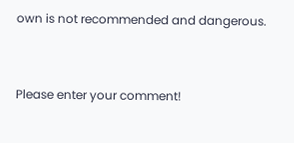own is not recommended and dangerous.


Please enter your comment!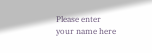Please enter your name here